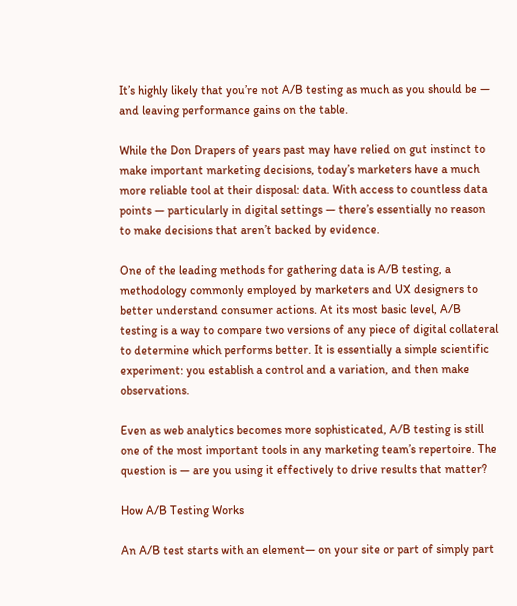It’s highly likely that you’re not A/B testing as much as you should be — and leaving performance gains on the table.

While the Don Drapers of years past may have relied on gut instinct to make important marketing decisions, today’s marketers have a much more reliable tool at their disposal: data. With access to countless data points — particularly in digital settings — there’s essentially no reason to make decisions that aren’t backed by evidence.

One of the leading methods for gathering data is A/B testing, a methodology commonly employed by marketers and UX designers to better understand consumer actions. At its most basic level, A/B testing is a way to compare two versions of any piece of digital collateral to determine which performs better. It is essentially a simple scientific experiment: you establish a control and a variation, and then make observations.

Even as web analytics becomes more sophisticated, A/B testing is still one of the most important tools in any marketing team’s repertoire. The question is — are you using it effectively to drive results that matter?

How A/B Testing Works

An A/B test starts with an element— on your site or part of simply part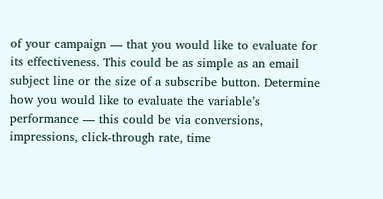of your campaign — that you would like to evaluate for its effectiveness. This could be as simple as an email subject line or the size of a subscribe button. Determine how you would like to evaluate the variable’s performance — this could be via conversions, impressions, click-through rate, time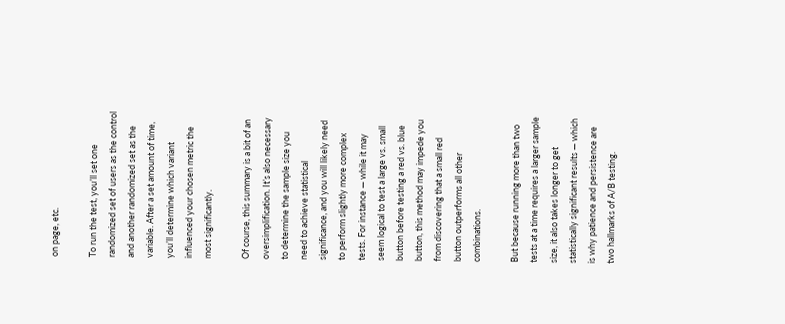on page, etc.

To run the test, you’ll set one randomized set of users as the control and another randomized set as the variable. After a set amount of time, you’ll determine which variant influenced your chosen metric the most significantly.

Of course, this summary is a bit of an oversimplification. It’s also necessary to determine the sample size you need to achieve statistical significance, and you will likely need to perform slightly more complex tests. For instance — while it may seem logical to test a large vs. small button before testing a red vs. blue button, this method may impede you from discovering that a small red button outperforms all other combinations.

But because running more than two tests at a time requires a larger sample size, it also takes longer to get statistically significant results — which is why patience and persistence are two hallmarks of A/B testing.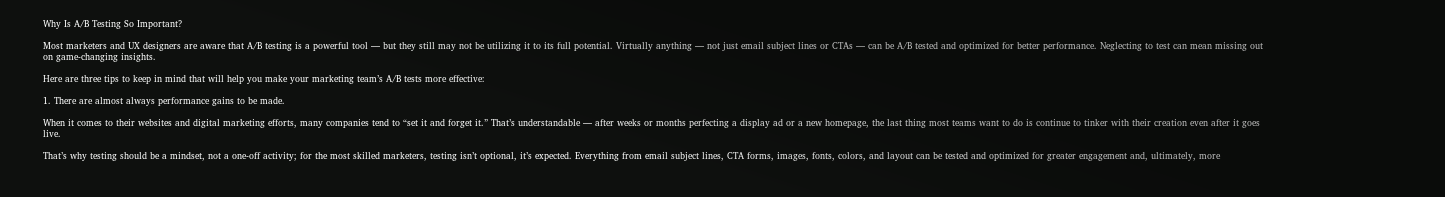Why Is A/B Testing So Important?

Most marketers and UX designers are aware that A/B testing is a powerful tool — but they still may not be utilizing it to its full potential. Virtually anything — not just email subject lines or CTAs — can be A/B tested and optimized for better performance. Neglecting to test can mean missing out on game-changing insights.

Here are three tips to keep in mind that will help you make your marketing team’s A/B tests more effective:

1. There are almost always performance gains to be made.

When it comes to their websites and digital marketing efforts, many companies tend to “set it and forget it.” That’s understandable — after weeks or months perfecting a display ad or a new homepage, the last thing most teams want to do is continue to tinker with their creation even after it goes live.

That’s why testing should be a mindset, not a one-off activity; for the most skilled marketers, testing isn’t optional, it’s expected. Everything from email subject lines, CTA forms, images, fonts, colors, and layout can be tested and optimized for greater engagement and, ultimately, more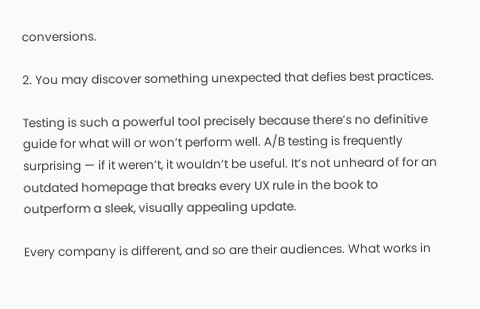conversions.

2. You may discover something unexpected that defies best practices.

Testing is such a powerful tool precisely because there’s no definitive guide for what will or won’t perform well. A/B testing is frequently surprising — if it weren’t, it wouldn’t be useful. It’s not unheard of for an outdated homepage that breaks every UX rule in the book to outperform a sleek, visually appealing update.

Every company is different, and so are their audiences. What works in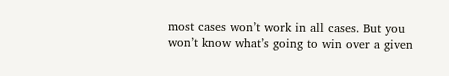most cases won’t work in all cases. But you won’t know what’s going to win over a given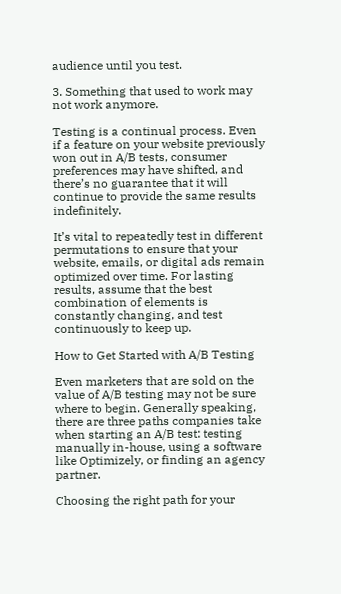audience until you test.

3. Something that used to work may not work anymore.

Testing is a continual process. Even if a feature on your website previously won out in A/B tests, consumer preferences may have shifted, and there’s no guarantee that it will continue to provide the same results indefinitely.

It’s vital to repeatedly test in different permutations to ensure that your website, emails, or digital ads remain optimized over time. For lasting results, assume that the best combination of elements is constantly changing, and test continuously to keep up.

How to Get Started with A/B Testing

Even marketers that are sold on the value of A/B testing may not be sure where to begin. Generally speaking, there are three paths companies take when starting an A/B test: testing manually in-house, using a software like Optimizely, or finding an agency partner.

Choosing the right path for your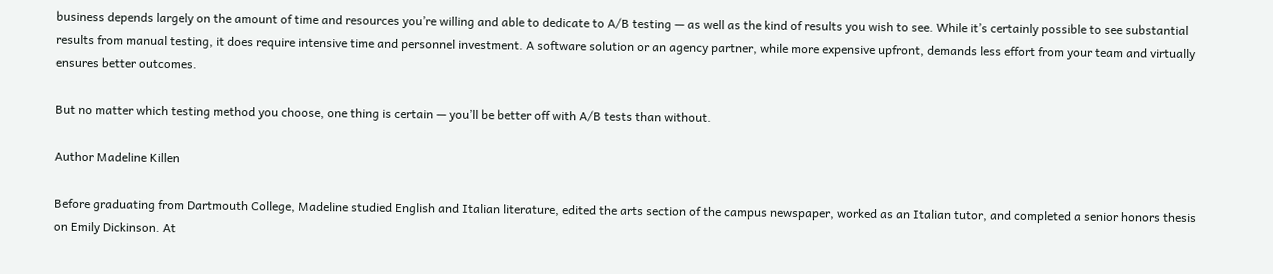business depends largely on the amount of time and resources you’re willing and able to dedicate to A/B testing — as well as the kind of results you wish to see. While it’s certainly possible to see substantial results from manual testing, it does require intensive time and personnel investment. A software solution or an agency partner, while more expensive upfront, demands less effort from your team and virtually ensures better outcomes.

But no matter which testing method you choose, one thing is certain — you’ll be better off with A/B tests than without.

Author Madeline Killen

Before graduating from Dartmouth College, Madeline studied English and Italian literature, edited the arts section of the campus newspaper, worked as an Italian tutor, and completed a senior honors thesis on Emily Dickinson. At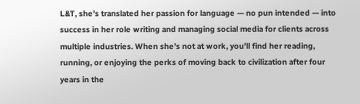L&T, she’s translated her passion for language — no pun intended — into success in her role writing and managing social media for clients across multiple industries. When she’s not at work, you’ll find her reading, running, or enjoying the perks of moving back to civilization after four years in the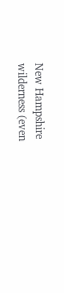New Hampshire wilderness (even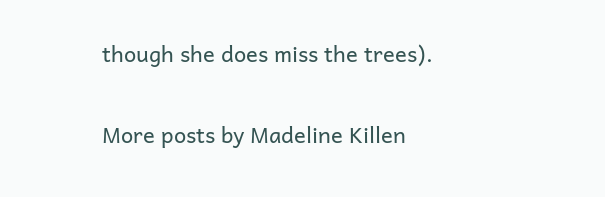though she does miss the trees).

More posts by Madeline Killen